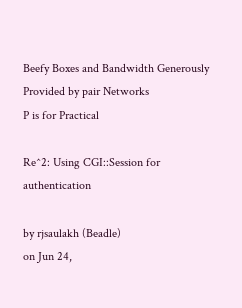Beefy Boxes and Bandwidth Generously Provided by pair Networks
P is for Practical

Re^2: Using CGI::Session for authentication

by rjsaulakh (Beadle)
on Jun 24,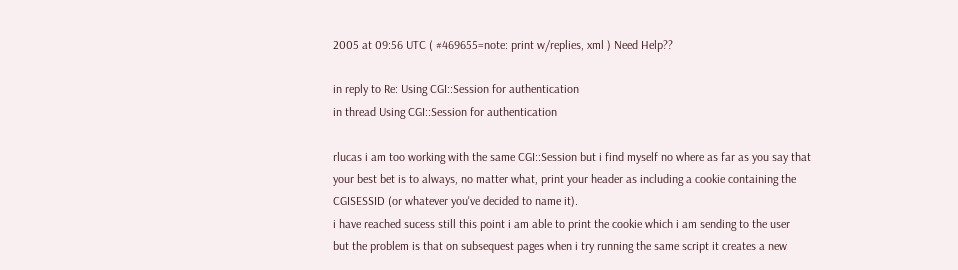2005 at 09:56 UTC ( #469655=note: print w/replies, xml ) Need Help??

in reply to Re: Using CGI::Session for authentication
in thread Using CGI::Session for authentication

rlucas i am too working with the same CGI::Session but i find myself no where as far as you say that
your best bet is to always, no matter what, print your header as including a cookie containing the CGISESSID (or whatever you've decided to name it).
i have reached sucess still this point i am able to print the cookie which i am sending to the user
but the problem is that on subsequest pages when i try running the same script it creates a new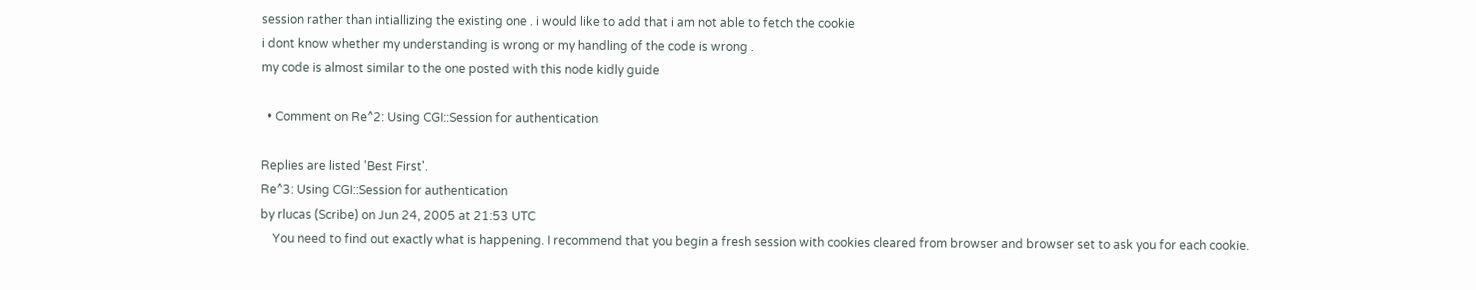session rather than intiallizing the existing one . i would like to add that i am not able to fetch the cookie
i dont know whether my understanding is wrong or my handling of the code is wrong .
my code is almost similar to the one posted with this node kidly guide

  • Comment on Re^2: Using CGI::Session for authentication

Replies are listed 'Best First'.
Re^3: Using CGI::Session for authentication
by rlucas (Scribe) on Jun 24, 2005 at 21:53 UTC
    You need to find out exactly what is happening. I recommend that you begin a fresh session with cookies cleared from browser and browser set to ask you for each cookie.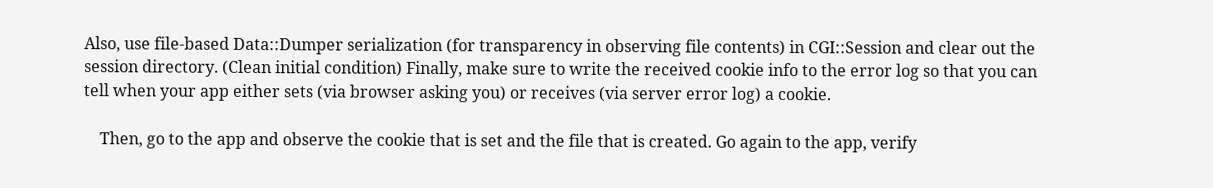Also, use file-based Data::Dumper serialization (for transparency in observing file contents) in CGI::Session and clear out the session directory. (Clean initial condition) Finally, make sure to write the received cookie info to the error log so that you can tell when your app either sets (via browser asking you) or receives (via server error log) a cookie.

    Then, go to the app and observe the cookie that is set and the file that is created. Go again to the app, verify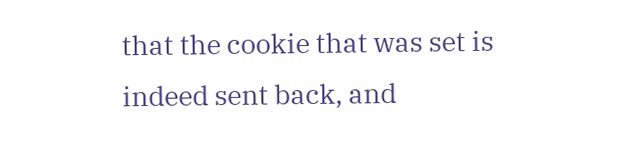that the cookie that was set is indeed sent back, and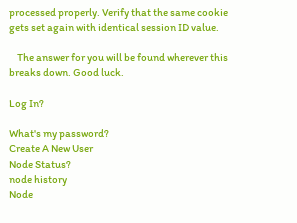processed properly. Verify that the same cookie gets set again with identical session ID value.

    The answer for you will be found wherever this breaks down. Good luck.

Log In?

What's my password?
Create A New User
Node Status?
node history
Node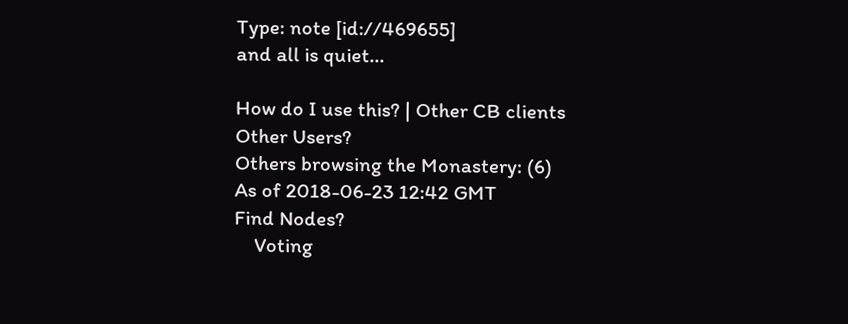Type: note [id://469655]
and all is quiet...

How do I use this? | Other CB clients
Other Users?
Others browsing the Monastery: (6)
As of 2018-06-23 12:42 GMT
Find Nodes?
    Voting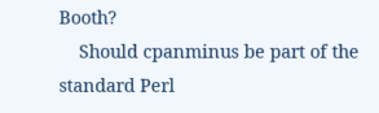Booth?
    Should cpanminus be part of the standard Perl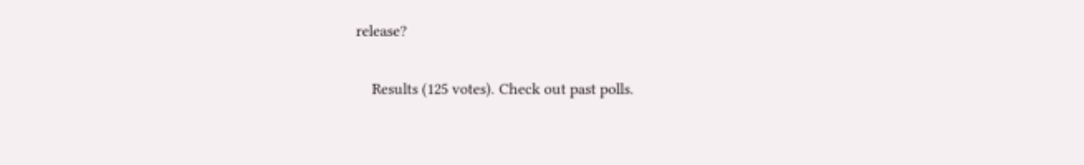release?

    Results (125 votes). Check out past polls.